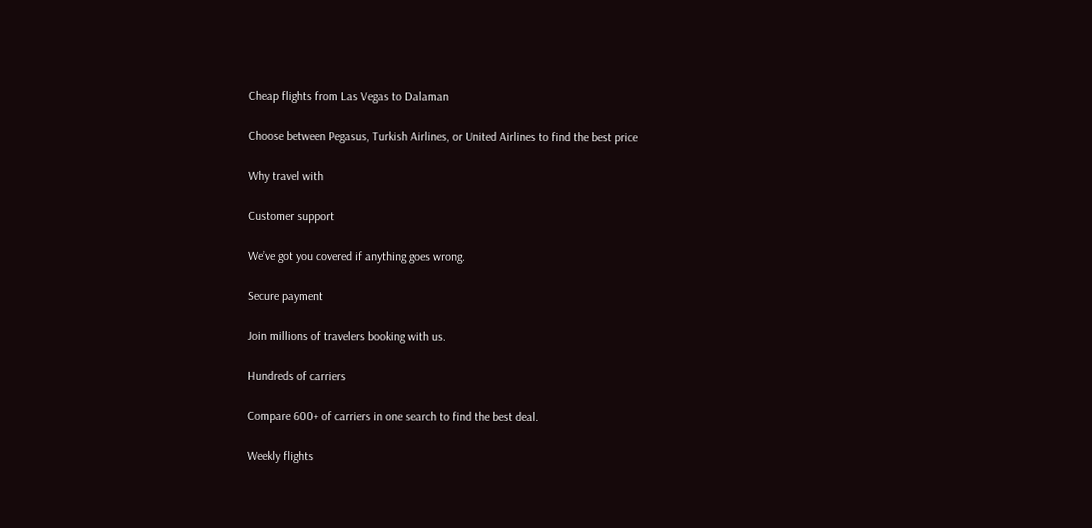Cheap flights from Las Vegas to Dalaman

Choose between Pegasus, Turkish Airlines, or United Airlines to find the best price

Why travel with

Customer support

We’ve got you covered if anything goes wrong.

Secure payment

Join millions of travelers booking with us.

Hundreds of carriers

Compare 600+ of carriers in one search to find the best deal.

Weekly flights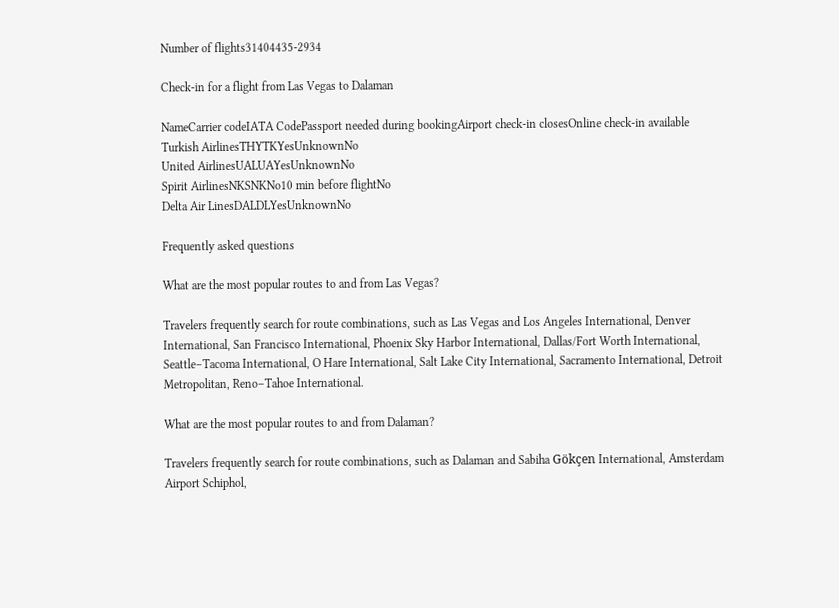Number of flights31404435-2934

Check-in for a flight from Las Vegas to Dalaman

NameCarrier codeIATA CodePassport needed during bookingAirport check-in closesOnline check-in available
Turkish AirlinesTHYTKYesUnknownNo
United AirlinesUALUAYesUnknownNo
Spirit AirlinesNKSNKNo10 min before flightNo
Delta Air LinesDALDLYesUnknownNo

Frequently asked questions

What are the most popular routes to and from Las Vegas?

Travelers frequently search for route combinations, such as Las Vegas and Los Angeles International, Denver International, San Francisco International, Phoenix Sky Harbor International, Dallas/Fort Worth International, Seattle–Tacoma International, O Hare International, Salt Lake City International, Sacramento International, Detroit Metropolitan, Reno–Tahoe International.

What are the most popular routes to and from Dalaman?

Travelers frequently search for route combinations, such as Dalaman and Sabiha Gökçen International, Amsterdam Airport Schiphol,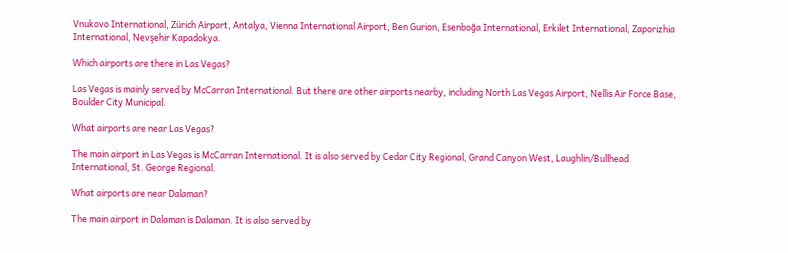Vnukovo International, Zürich Airport, Antalya, Vienna International Airport, Ben Gurion, Esenboğa International, Erkilet International, Zaporizhia International, Nevşehir Kapadokya.

Which airports are there in Las Vegas?

Las Vegas is mainly served by McCarran International. But there are other airports nearby, including North Las Vegas Airport, Nellis Air Force Base, Boulder City Municipal.

What airports are near Las Vegas?

The main airport in Las Vegas is McCarran International. It is also served by Cedar City Regional, Grand Canyon West, Laughlin/Bullhead International, St. George Regional.

What airports are near Dalaman?

The main airport in Dalaman is Dalaman. It is also served by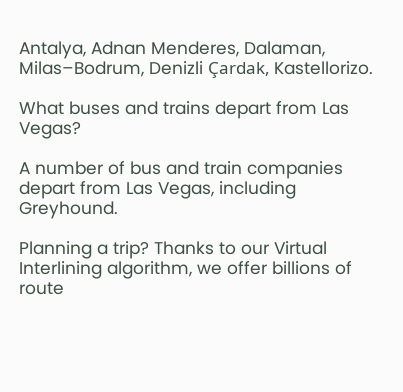Antalya, Adnan Menderes, Dalaman, Milas–Bodrum, Denizli Çardak, Kastellorizo.

What buses and trains depart from Las Vegas?

A number of bus and train companies depart from Las Vegas, including Greyhound.

Planning a trip? Thanks to our Virtual Interlining algorithm, we offer billions of route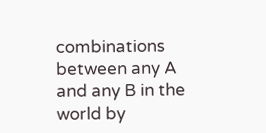combinations between any A and any B in the world by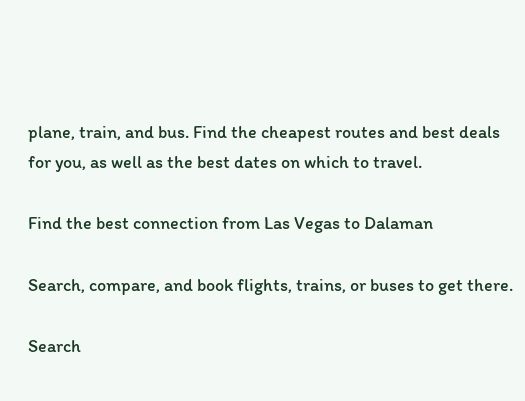plane, train, and bus. Find the cheapest routes and best deals for you, as well as the best dates on which to travel.

Find the best connection from Las Vegas to Dalaman

Search, compare, and book flights, trains, or buses to get there.

Search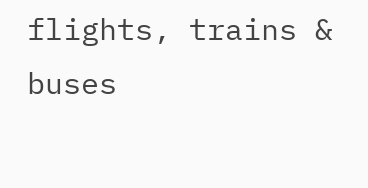flights, trains & buses